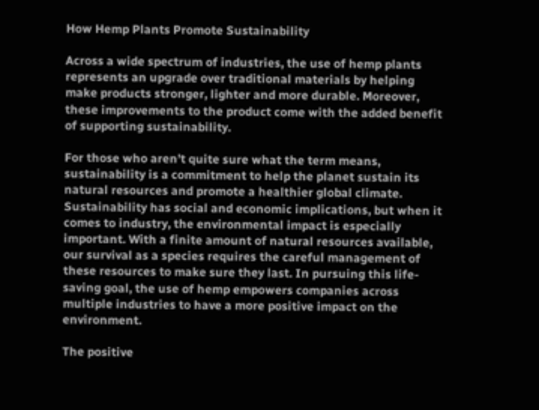How Hemp Plants Promote Sustainability

Across a wide spectrum of industries, the use of hemp plants represents an upgrade over traditional materials by helping make products stronger, lighter and more durable. Moreover, these improvements to the product come with the added benefit of supporting sustainability.

For those who aren’t quite sure what the term means, sustainability is a commitment to help the planet sustain its natural resources and promote a healthier global climate. Sustainability has social and economic implications, but when it comes to industry, the environmental impact is especially important. With a finite amount of natural resources available, our survival as a species requires the careful management of these resources to make sure they last. In pursuing this life-saving goal, the use of hemp empowers companies across multiple industries to have a more positive impact on the environment.

The positive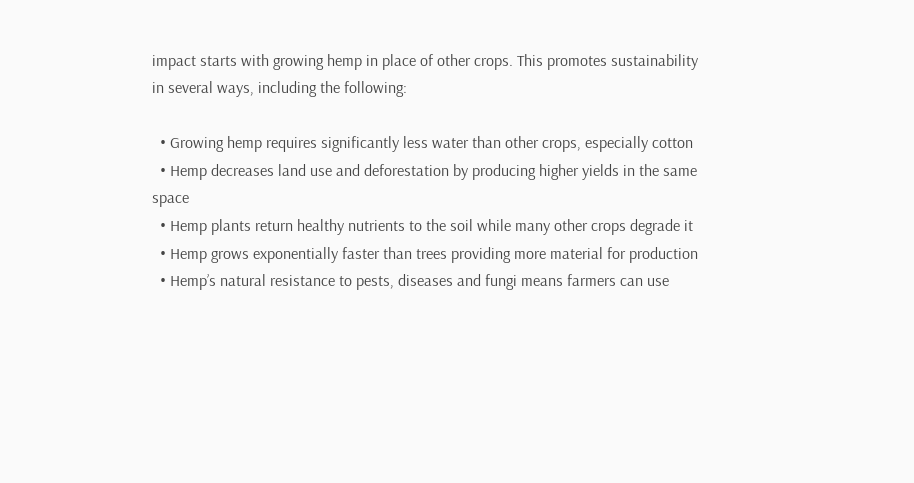impact starts with growing hemp in place of other crops. This promotes sustainability in several ways, including the following:

  • Growing hemp requires significantly less water than other crops, especially cotton
  • Hemp decreases land use and deforestation by producing higher yields in the same space
  • Hemp plants return healthy nutrients to the soil while many other crops degrade it
  • Hemp grows exponentially faster than trees providing more material for production
  • Hemp’s natural resistance to pests, diseases and fungi means farmers can use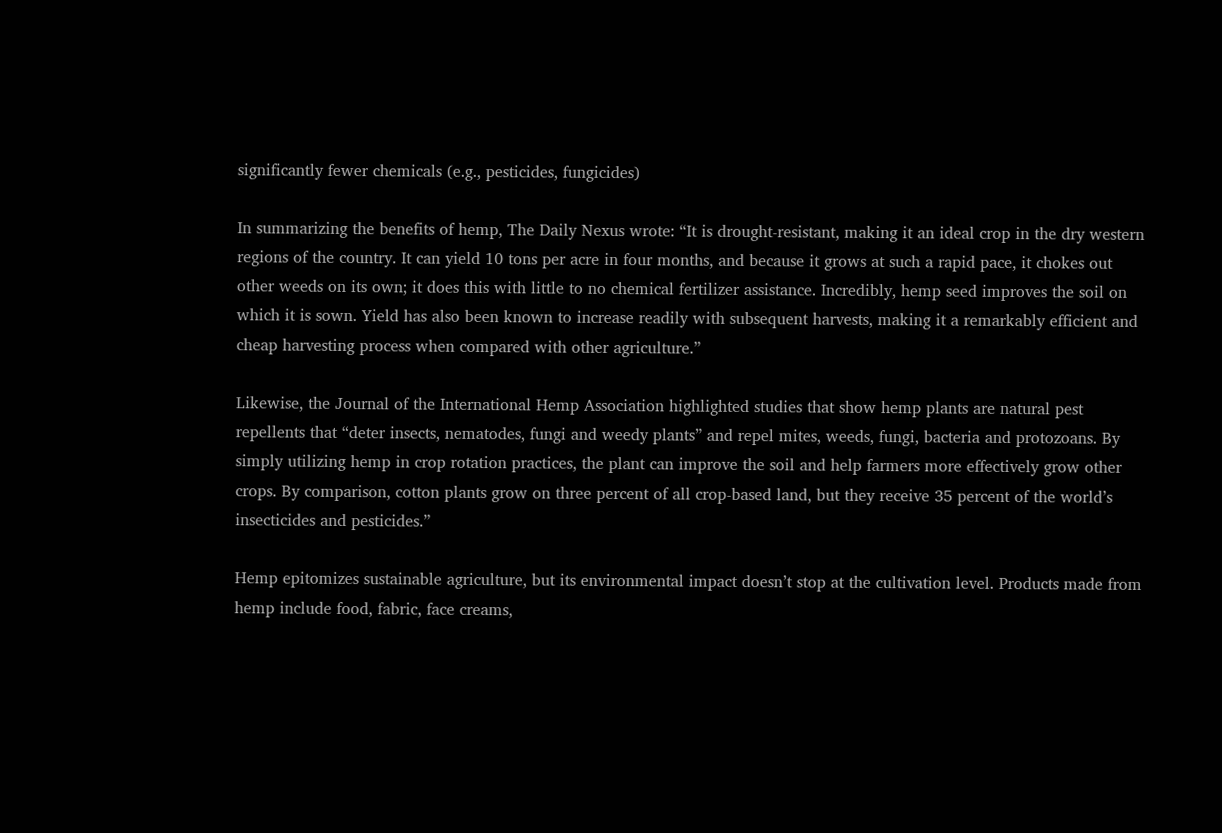significantly fewer chemicals (e.g., pesticides, fungicides)

In summarizing the benefits of hemp, The Daily Nexus wrote: “It is drought-resistant, making it an ideal crop in the dry western regions of the country. It can yield 10 tons per acre in four months, and because it grows at such a rapid pace, it chokes out other weeds on its own; it does this with little to no chemical fertilizer assistance. Incredibly, hemp seed improves the soil on which it is sown. Yield has also been known to increase readily with subsequent harvests, making it a remarkably efficient and cheap harvesting process when compared with other agriculture.”

Likewise, the Journal of the International Hemp Association highlighted studies that show hemp plants are natural pest repellents that “deter insects, nematodes, fungi and weedy plants” and repel mites, weeds, fungi, bacteria and protozoans. By simply utilizing hemp in crop rotation practices, the plant can improve the soil and help farmers more effectively grow other crops. By comparison, cotton plants grow on three percent of all crop-based land, but they receive 35 percent of the world’s insecticides and pesticides.”

Hemp epitomizes sustainable agriculture, but its environmental impact doesn’t stop at the cultivation level. Products made from hemp include food, fabric, face creams,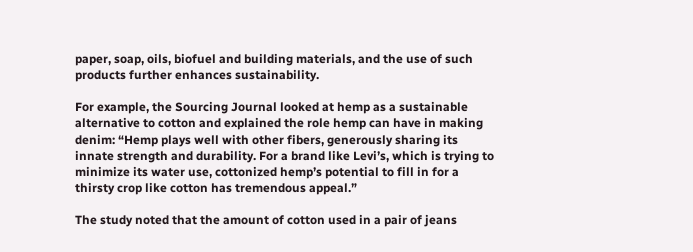paper, soap, oils, biofuel and building materials, and the use of such products further enhances sustainability.

For example, the Sourcing Journal looked at hemp as a sustainable alternative to cotton and explained the role hemp can have in making denim: “Hemp plays well with other fibers, generously sharing its innate strength and durability. For a brand like Levi’s, which is trying to minimize its water use, cottonized hemp’s potential to fill in for a thirsty crop like cotton has tremendous appeal.”

The study noted that the amount of cotton used in a pair of jeans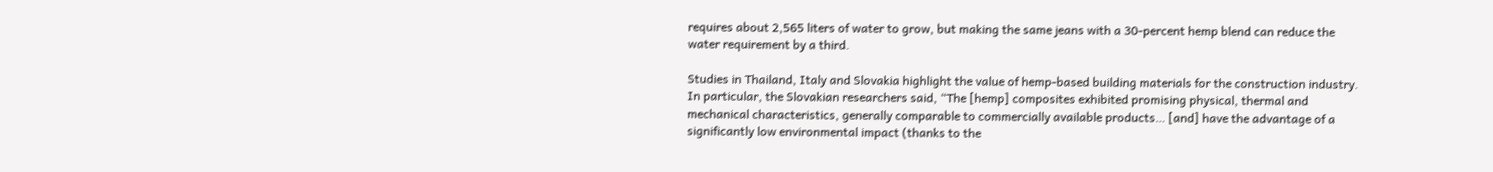requires about 2,565 liters of water to grow, but making the same jeans with a 30-percent hemp blend can reduce the water requirement by a third.

Studies in Thailand, Italy and Slovakia highlight the value of hemp-based building materials for the construction industry. In particular, the Slovakian researchers said, “The [hemp] composites exhibited promising physical, thermal and mechanical characteristics, generally comparable to commercially available products… [and] have the advantage of a significantly low environmental impact (thanks to the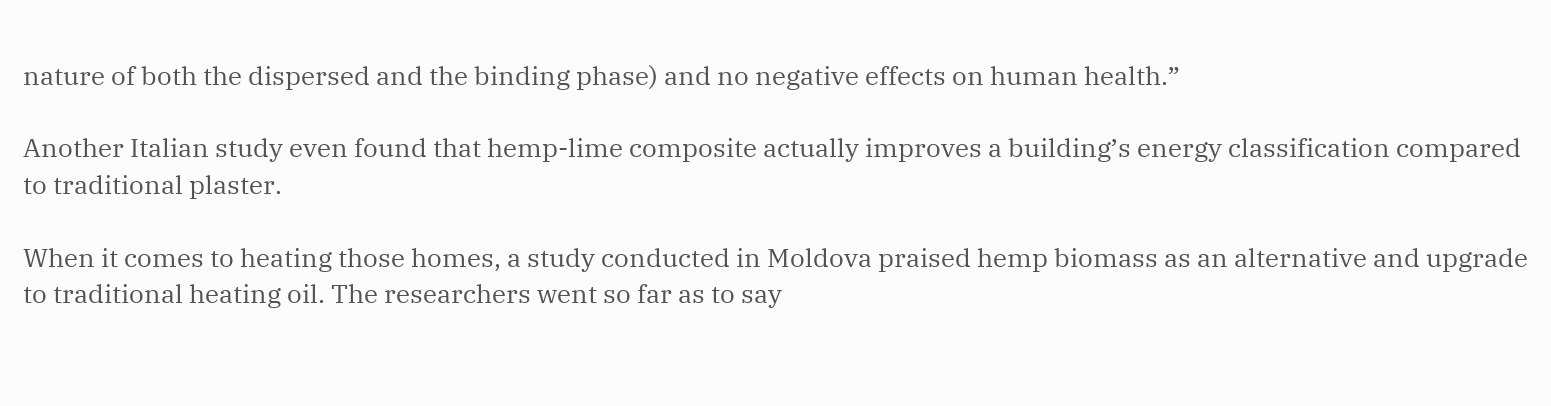nature of both the dispersed and the binding phase) and no negative effects on human health.”

Another Italian study even found that hemp-lime composite actually improves a building’s energy classification compared to traditional plaster.

When it comes to heating those homes, a study conducted in Moldova praised hemp biomass as an alternative and upgrade to traditional heating oil. The researchers went so far as to say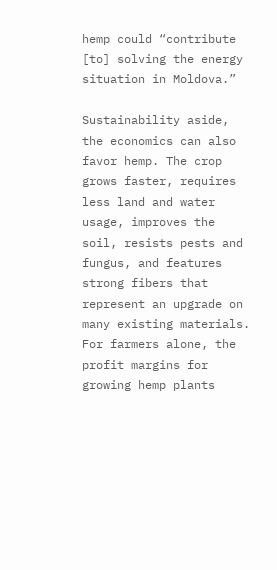hemp could “contribute [to] solving the energy situation in Moldova.”

Sustainability aside, the economics can also favor hemp. The crop grows faster, requires less land and water usage, improves the soil, resists pests and fungus, and features strong fibers that represent an upgrade on many existing materials. For farmers alone, the profit margins for growing hemp plants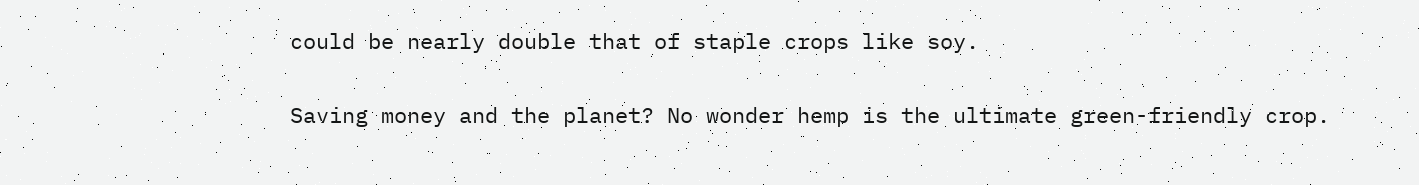could be nearly double that of staple crops like soy.

Saving money and the planet? No wonder hemp is the ultimate green-friendly crop.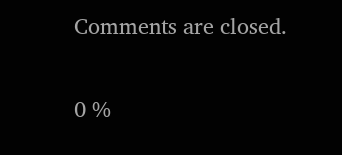Comments are closed.

0 %